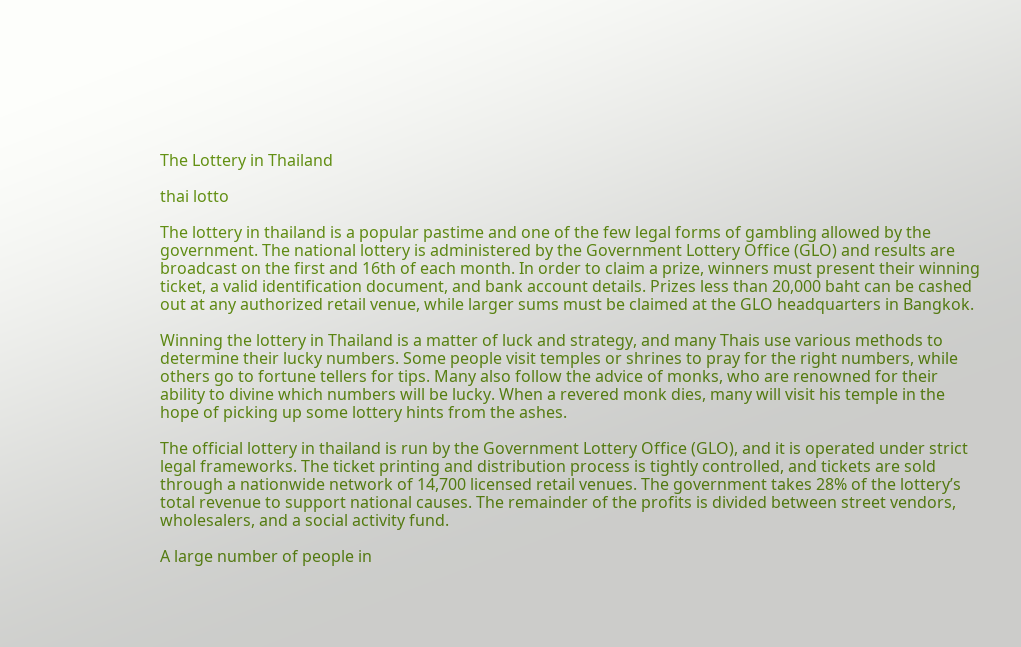The Lottery in Thailand

thai lotto

The lottery in thailand is a popular pastime and one of the few legal forms of gambling allowed by the government. The national lottery is administered by the Government Lottery Office (GLO) and results are broadcast on the first and 16th of each month. In order to claim a prize, winners must present their winning ticket, a valid identification document, and bank account details. Prizes less than 20,000 baht can be cashed out at any authorized retail venue, while larger sums must be claimed at the GLO headquarters in Bangkok.

Winning the lottery in Thailand is a matter of luck and strategy, and many Thais use various methods to determine their lucky numbers. Some people visit temples or shrines to pray for the right numbers, while others go to fortune tellers for tips. Many also follow the advice of monks, who are renowned for their ability to divine which numbers will be lucky. When a revered monk dies, many will visit his temple in the hope of picking up some lottery hints from the ashes.

The official lottery in thailand is run by the Government Lottery Office (GLO), and it is operated under strict legal frameworks. The ticket printing and distribution process is tightly controlled, and tickets are sold through a nationwide network of 14,700 licensed retail venues. The government takes 28% of the lottery’s total revenue to support national causes. The remainder of the profits is divided between street vendors, wholesalers, and a social activity fund.

A large number of people in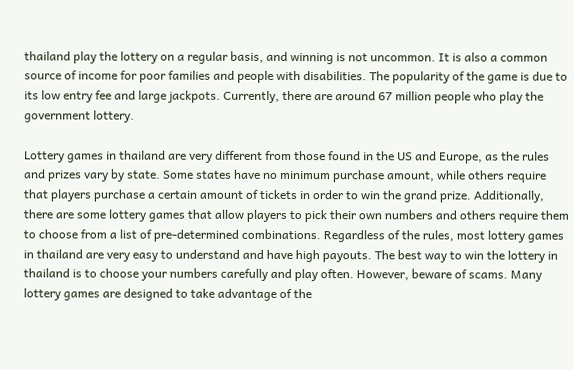thailand play the lottery on a regular basis, and winning is not uncommon. It is also a common source of income for poor families and people with disabilities. The popularity of the game is due to its low entry fee and large jackpots. Currently, there are around 67 million people who play the government lottery.

Lottery games in thailand are very different from those found in the US and Europe, as the rules and prizes vary by state. Some states have no minimum purchase amount, while others require that players purchase a certain amount of tickets in order to win the grand prize. Additionally, there are some lottery games that allow players to pick their own numbers and others require them to choose from a list of pre-determined combinations. Regardless of the rules, most lottery games in thailand are very easy to understand and have high payouts. The best way to win the lottery in thailand is to choose your numbers carefully and play often. However, beware of scams. Many lottery games are designed to take advantage of the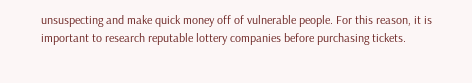unsuspecting and make quick money off of vulnerable people. For this reason, it is important to research reputable lottery companies before purchasing tickets.